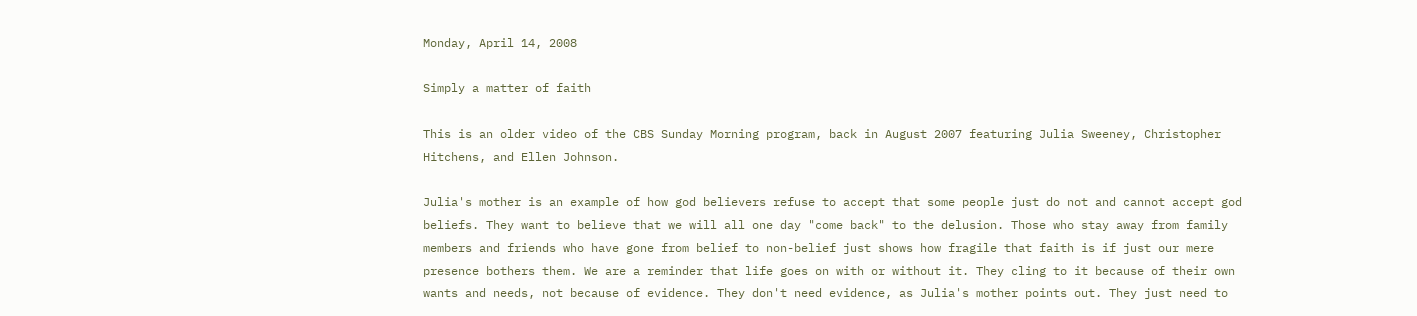Monday, April 14, 2008

Simply a matter of faith

This is an older video of the CBS Sunday Morning program, back in August 2007 featuring Julia Sweeney, Christopher Hitchens, and Ellen Johnson.

Julia's mother is an example of how god believers refuse to accept that some people just do not and cannot accept god beliefs. They want to believe that we will all one day "come back" to the delusion. Those who stay away from family members and friends who have gone from belief to non-belief just shows how fragile that faith is if just our mere presence bothers them. We are a reminder that life goes on with or without it. They cling to it because of their own wants and needs, not because of evidence. They don't need evidence, as Julia's mother points out. They just need to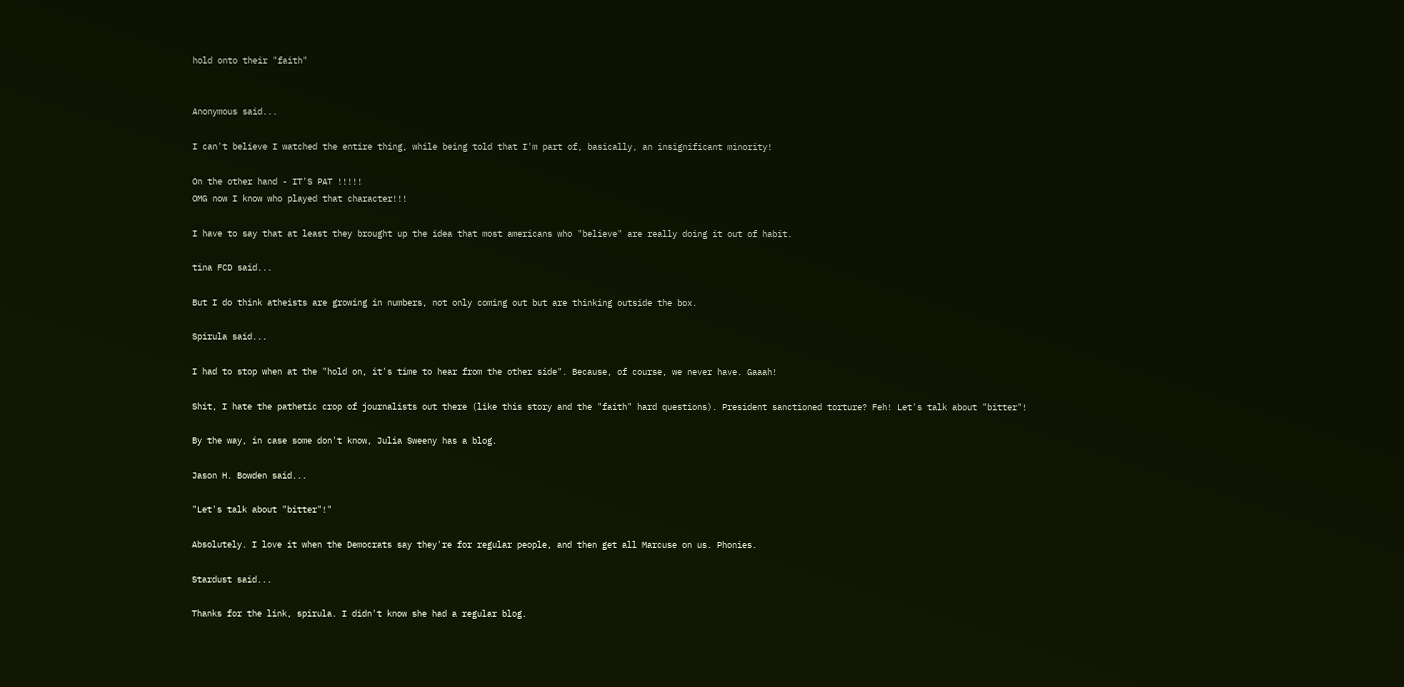hold onto their "faith"


Anonymous said...

I can't believe I watched the entire thing, while being told that I'm part of, basically, an insignificant minority!

On the other hand - IT'S PAT !!!!!
OMG now I know who played that character!!!

I have to say that at least they brought up the idea that most americans who "believe" are really doing it out of habit.

tina FCD said...

But I do think atheists are growing in numbers, not only coming out but are thinking outside the box.

Spirula said...

I had to stop when at the "hold on, it's time to hear from the other side". Because, of course, we never have. Gaaah!

Shit, I hate the pathetic crop of journalists out there (like this story and the "faith" hard questions). President sanctioned torture? Feh! Let's talk about "bitter"!

By the way, in case some don't know, Julia Sweeny has a blog.

Jason H. Bowden said...

"Let's talk about "bitter"!"

Absolutely. I love it when the Democrats say they're for regular people, and then get all Marcuse on us. Phonies.

Stardust said...

Thanks for the link, spirula. I didn't know she had a regular blog.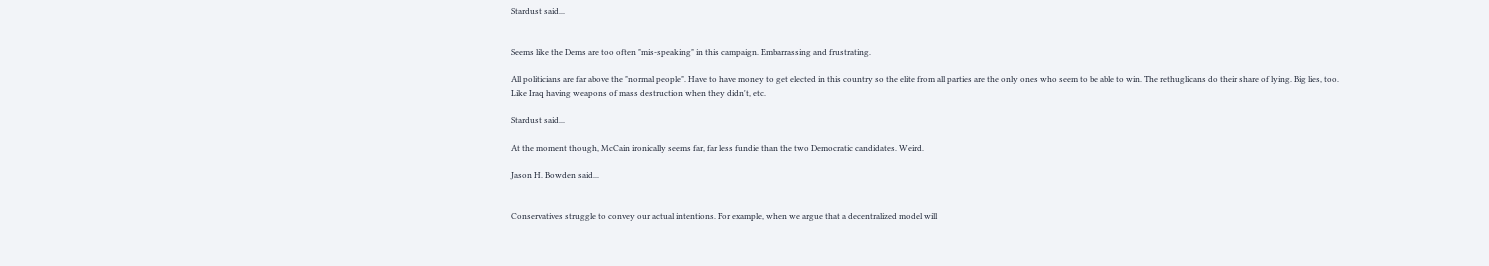Stardust said...


Seems like the Dems are too often "mis-speaking" in this campaign. Embarrassing and frustrating.

All politicians are far above the "normal people". Have to have money to get elected in this country so the elite from all parties are the only ones who seem to be able to win. The rethuglicans do their share of lying. Big lies, too. Like Iraq having weapons of mass destruction when they didn't, etc.

Stardust said...

At the moment though, McCain ironically seems far, far less fundie than the two Democratic candidates. Weird.

Jason H. Bowden said...


Conservatives struggle to convey our actual intentions. For example, when we argue that a decentralized model will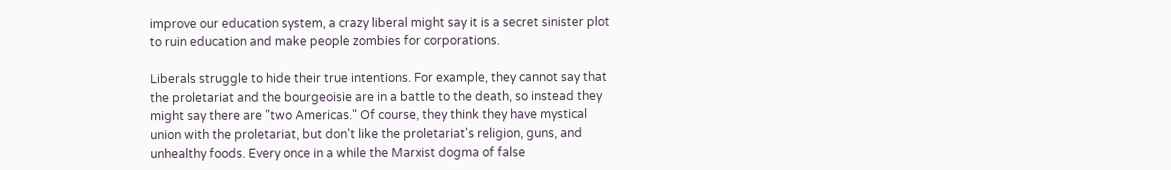improve our education system, a crazy liberal might say it is a secret sinister plot to ruin education and make people zombies for corporations.

Liberals struggle to hide their true intentions. For example, they cannot say that the proletariat and the bourgeoisie are in a battle to the death, so instead they might say there are "two Americas." Of course, they think they have mystical union with the proletariat, but don't like the proletariat's religion, guns, and unhealthy foods. Every once in a while the Marxist dogma of false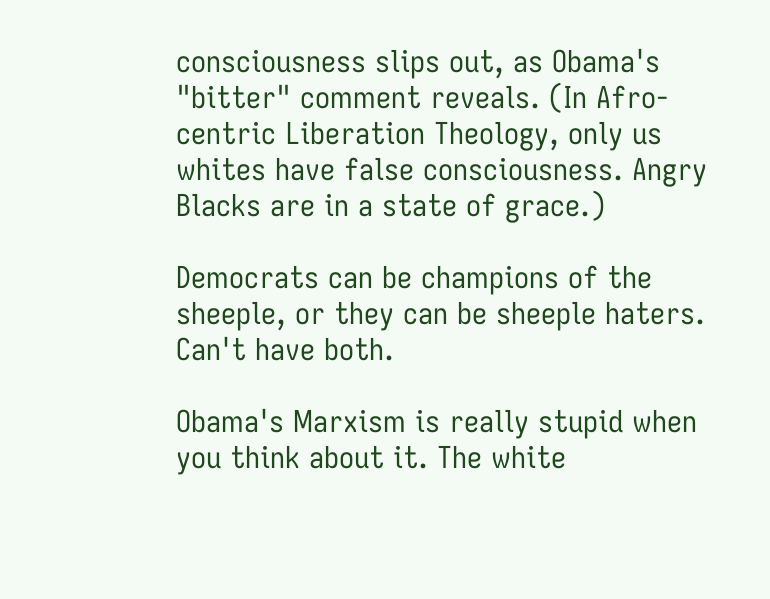consciousness slips out, as Obama's "bitter" comment reveals. (In Afro-centric Liberation Theology, only us whites have false consciousness. Angry Blacks are in a state of grace.)

Democrats can be champions of the sheeple, or they can be sheeple haters. Can't have both.

Obama's Marxism is really stupid when you think about it. The white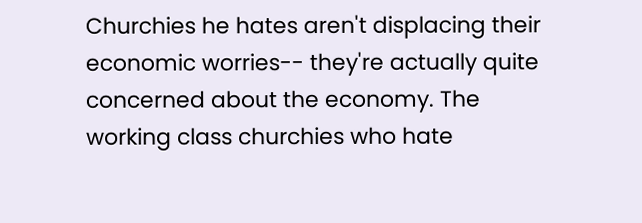Churchies he hates aren't displacing their economic worries-- they're actually quite concerned about the economy. The working class churchies who hate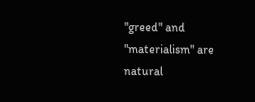"greed" and "materialism" are natural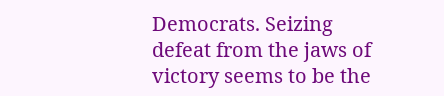Democrats. Seizing defeat from the jaws of victory seems to be the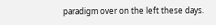paradigm over on the left these days.